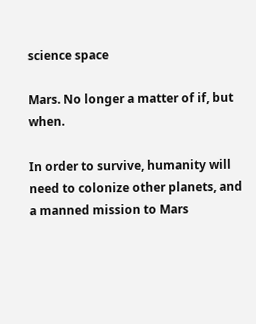science space

Mars. No longer a matter of if, but when.

In order to survive, humanity will need to colonize other planets, and a manned mission to Mars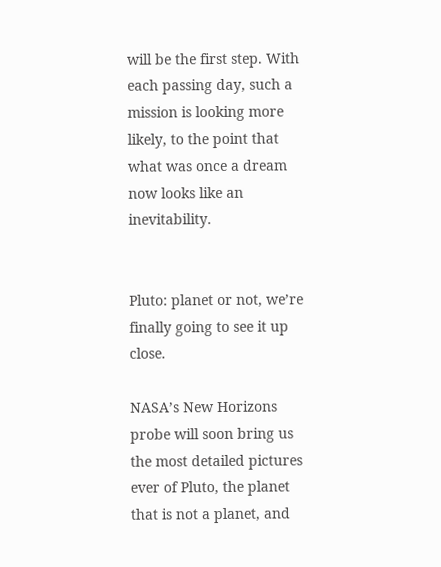will be the first step. With each passing day, such a mission is looking more likely, to the point that what was once a dream now looks like an inevitability.


Pluto: planet or not, we’re finally going to see it up close.

NASA’s New Horizons probe will soon bring us the most detailed pictures ever of Pluto, the planet that is not a planet, and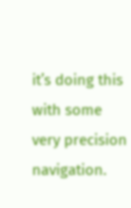it’s doing this with some very precision navigation.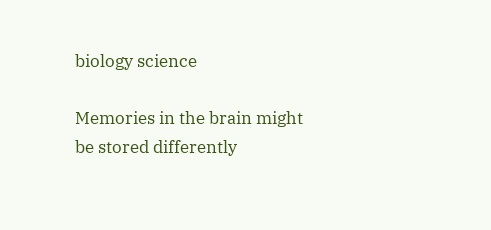biology science

Memories in the brain might be stored differently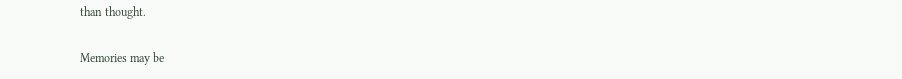than thought.

Memories may be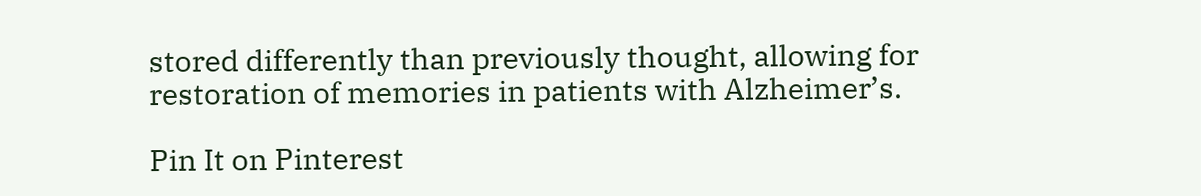stored differently than previously thought, allowing for restoration of memories in patients with Alzheimer’s.

Pin It on Pinterest